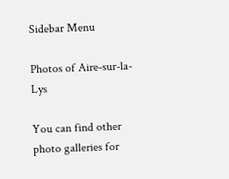Sidebar Menu

Photos of Aire-sur-la-Lys

You can find other photo galleries for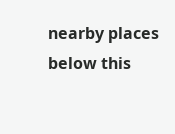nearby places below this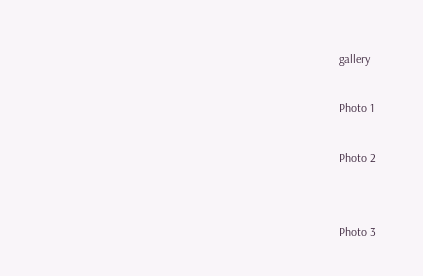gallery

Photo 1

Photo 2


Photo 3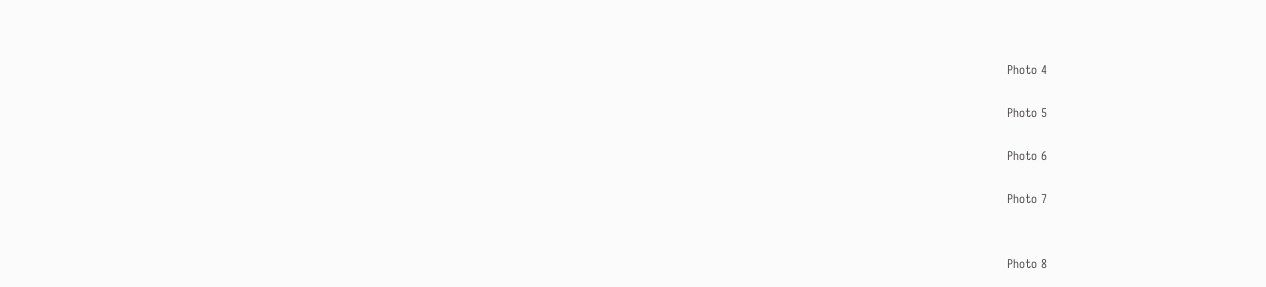Photo 4

Photo 5

Photo 6

Photo 7


Photo 8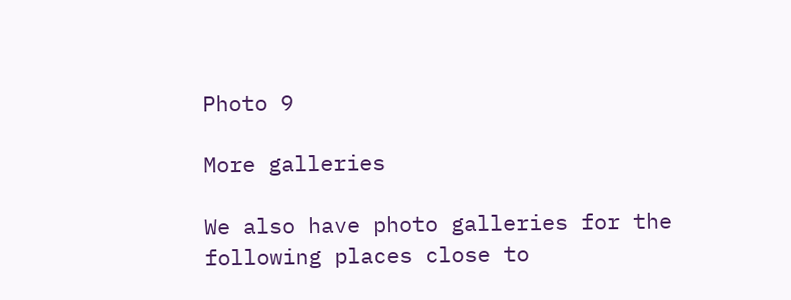Photo 9

More galleries

We also have photo galleries for the following places close to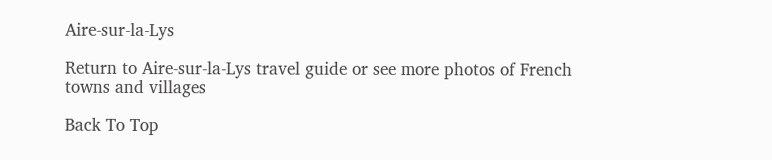Aire-sur-la-Lys

Return to Aire-sur-la-Lys travel guide or see more photos of French towns and villages

Back To Top